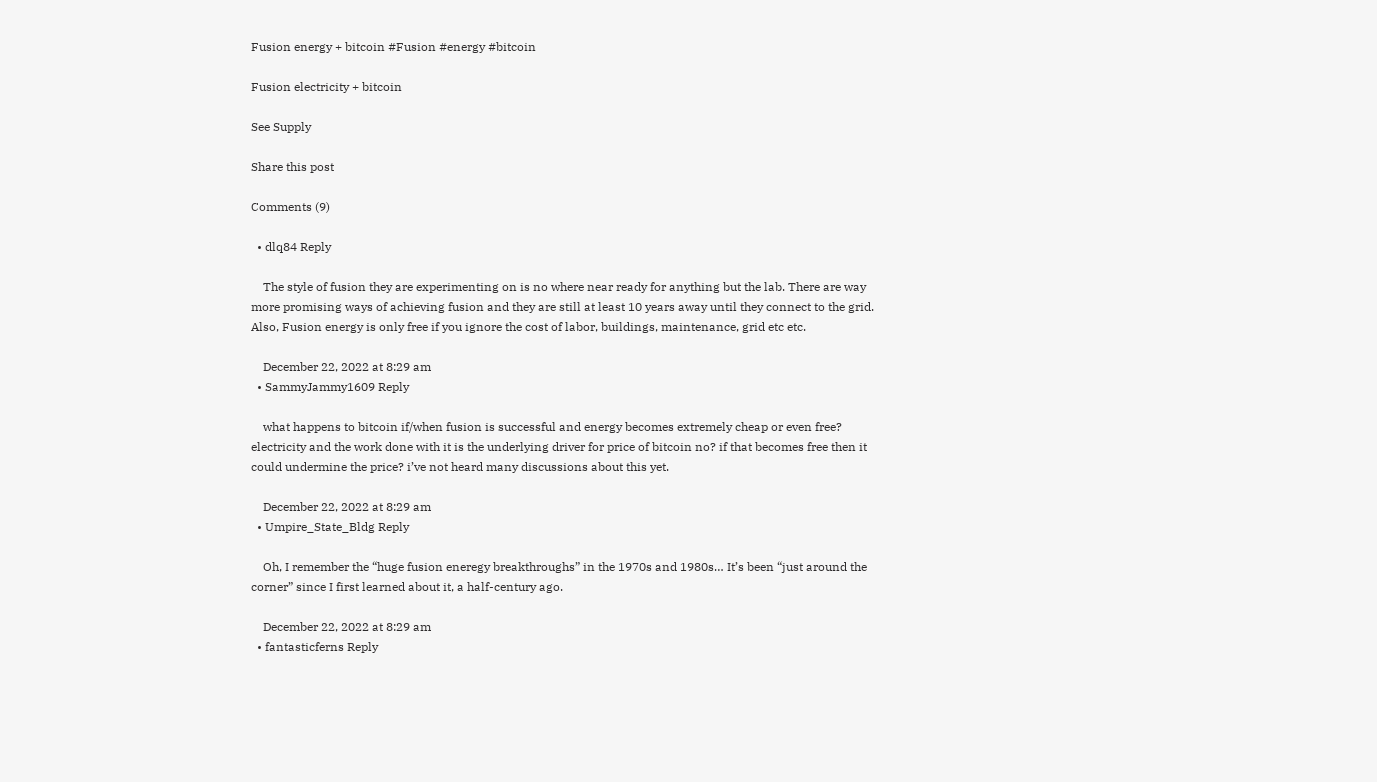Fusion energy + bitcoin #Fusion #energy #bitcoin

Fusion electricity + bitcoin

See Supply

Share this post

Comments (9)

  • dlq84 Reply

    The style of fusion they are experimenting on is no where near ready for anything but the lab. There are way more promising ways of achieving fusion and they are still at least 10 years away until they connect to the grid. Also, Fusion energy is only free if you ignore the cost of labor, buildings, maintenance, grid etc etc.

    December 22, 2022 at 8:29 am
  • SammyJammy1609 Reply

    what happens to bitcoin if/when fusion is successful and energy becomes extremely cheap or even free? electricity and the work done with it is the underlying driver for price of bitcoin no? if that becomes free then it could undermine the price? i’ve not heard many discussions about this yet.

    December 22, 2022 at 8:29 am
  • Umpire_State_Bldg Reply

    Oh, I remember the “huge fusion eneregy breakthroughs” in the 1970s and 1980s… It’s been “just around the corner” since I first learned about it, a half-century ago.

    December 22, 2022 at 8:29 am
  • fantasticferns Reply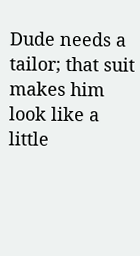Dude needs a tailor; that suit makes him look like a little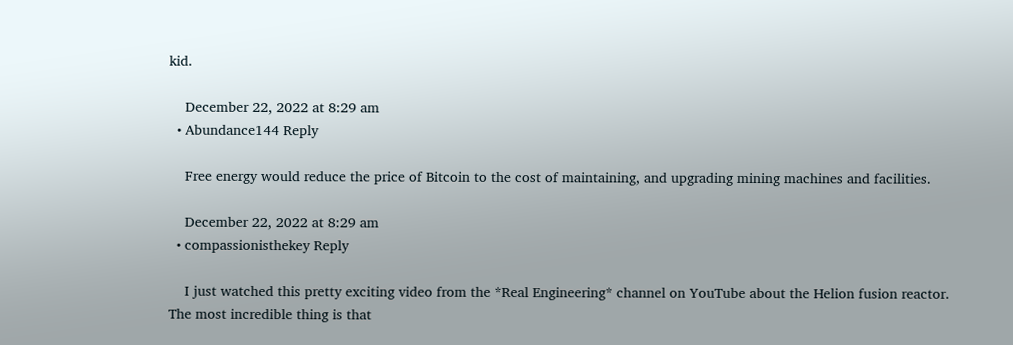kid.

    December 22, 2022 at 8:29 am
  • Abundance144 Reply

    Free energy would reduce the price of Bitcoin to the cost of maintaining, and upgrading mining machines and facilities.

    December 22, 2022 at 8:29 am
  • compassionisthekey Reply

    I just watched this pretty exciting video from the *Real Engineering* channel on YouTube about the Helion fusion reactor. The most incredible thing is that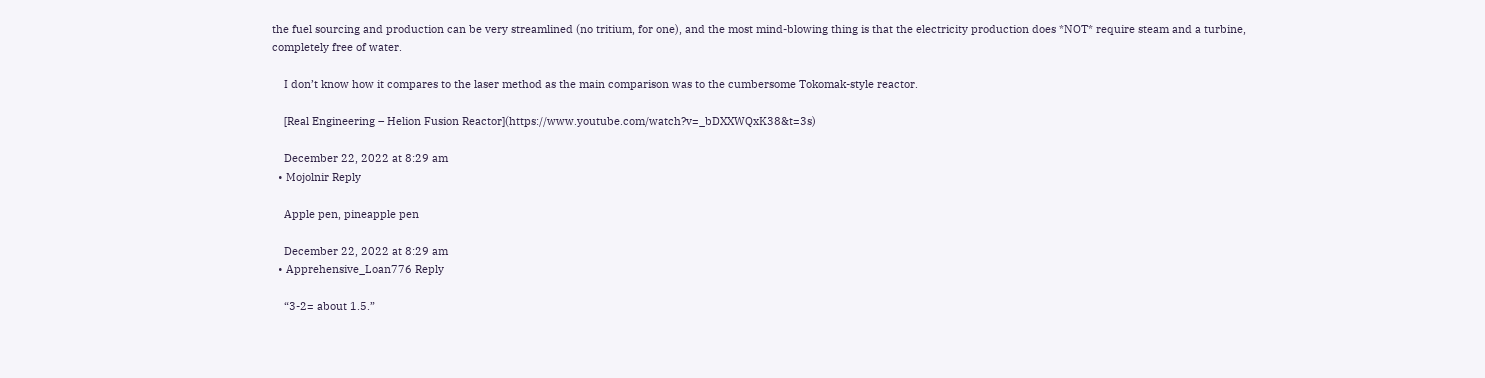the fuel sourcing and production can be very streamlined (no tritium, for one), and the most mind-blowing thing is that the electricity production does *NOT* require steam and a turbine, completely free of water.

    I don’t know how it compares to the laser method as the main comparison was to the cumbersome Tokomak-style reactor.

    [Real Engineering – Helion Fusion Reactor](https://www.youtube.com/watch?v=_bDXXWQxK38&t=3s)

    December 22, 2022 at 8:29 am
  • Mojolnir Reply

    Apple pen, pineapple pen

    December 22, 2022 at 8:29 am
  • Apprehensive_Loan776 Reply

    “3-2= about 1.5.”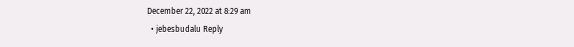December 22, 2022 at 8:29 am
  • jebesbudalu Reply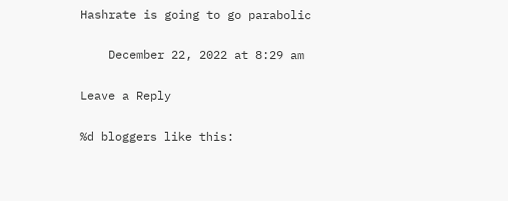Hashrate is going to go parabolic

    December 22, 2022 at 8:29 am

Leave a Reply

%d bloggers like this: